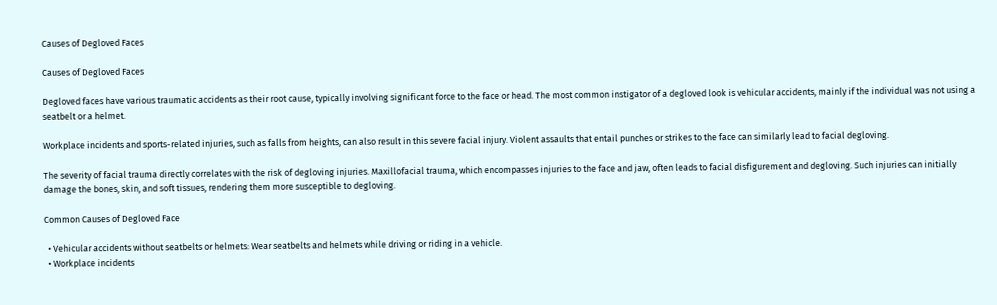Causes of Degloved Faces

Causes of Degloved Faces

Degloved faces have various traumatic accidents as their root cause, typically involving significant force to the face or head. The most common instigator of a degloved look is vehicular accidents, mainly if the individual was not using a seatbelt or a helmet.

Workplace incidents and sports-related injuries, such as falls from heights, can also result in this severe facial injury. Violent assaults that entail punches or strikes to the face can similarly lead to facial degloving.

The severity of facial trauma directly correlates with the risk of degloving injuries. Maxillofacial trauma, which encompasses injuries to the face and jaw, often leads to facial disfigurement and degloving. Such injuries can initially damage the bones, skin, and soft tissues, rendering them more susceptible to degloving.

Common Causes of Degloved Face

  • Vehicular accidents without seatbelts or helmets: Wear seatbelts and helmets while driving or riding in a vehicle.
  • Workplace incidents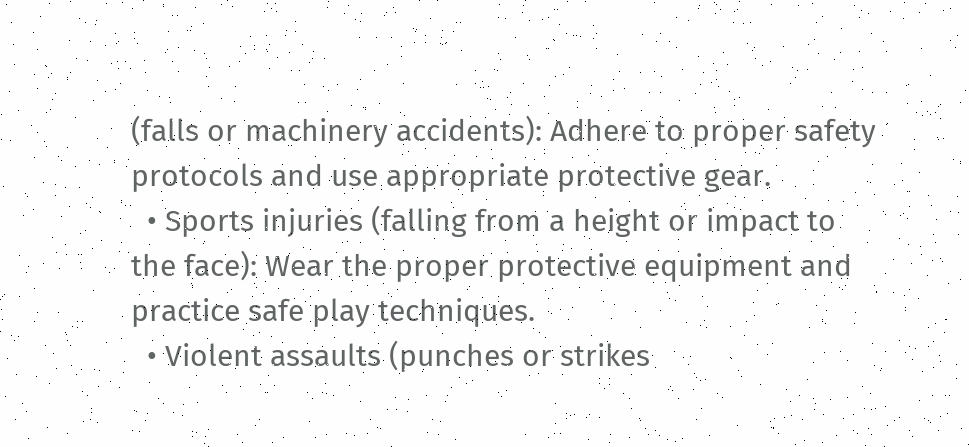(falls or machinery accidents): Adhere to proper safety protocols and use appropriate protective gear.
  • Sports injuries (falling from a height or impact to the face): Wear the proper protective equipment and practice safe play techniques.
  • Violent assaults (punches or strikes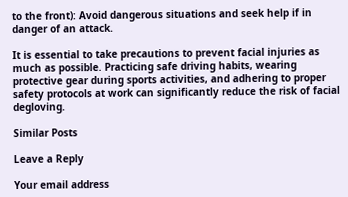to the front): Avoid dangerous situations and seek help if in danger of an attack.

It is essential to take precautions to prevent facial injuries as much as possible. Practicing safe driving habits, wearing protective gear during sports activities, and adhering to proper safety protocols at work can significantly reduce the risk of facial degloving.

Similar Posts

Leave a Reply

Your email address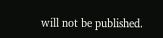will not be published.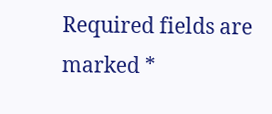Required fields are marked *